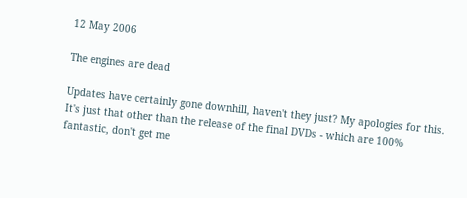12 May 2006

The engines are dead

Updates have certainly gone downhill, haven't they just? My apologies for this. It's just that other than the release of the final DVDs - which are 100% fantastic, don't get me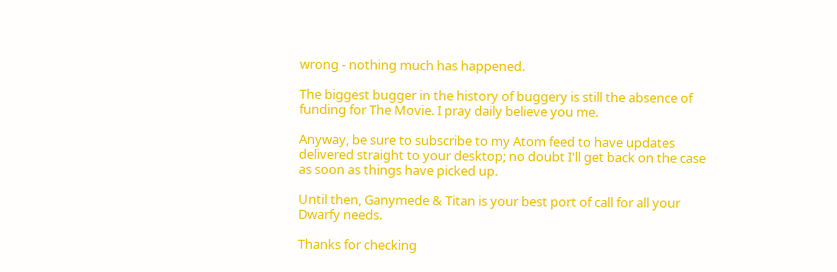wrong - nothing much has happened.

The biggest bugger in the history of buggery is still the absence of funding for The Movie. I pray daily believe you me.

Anyway, be sure to subscribe to my Atom feed to have updates delivered straight to your desktop; no doubt I'll get back on the case as soon as things have picked up.

Until then, Ganymede & Titan is your best port of call for all your Dwarfy needs.

Thanks for checking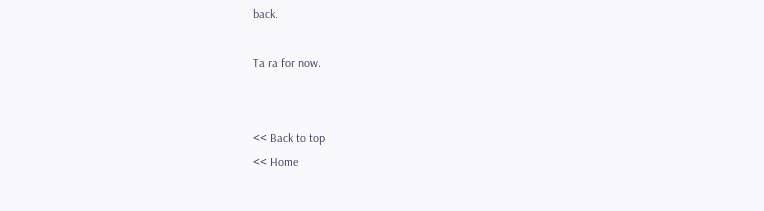back.

Ta ra for now.


<< Back to top
<< Home